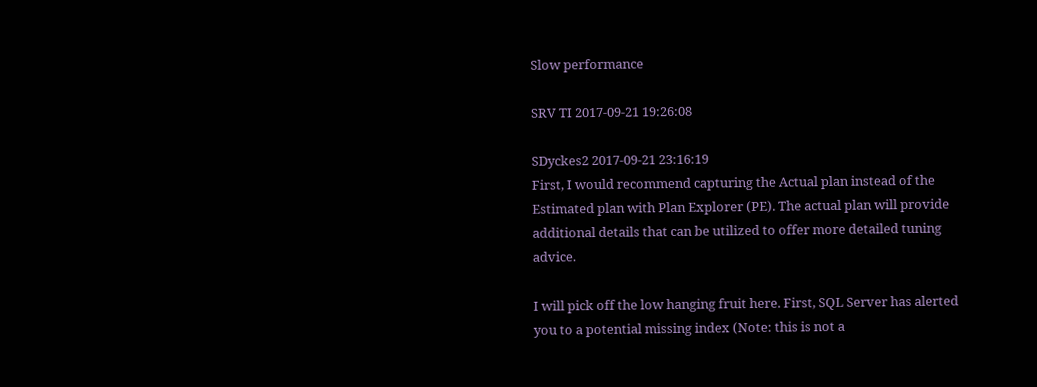Slow performance

SRV TI 2017-09-21 19:26:08

SDyckes2 2017-09-21 23:16:19
First, I would recommend capturing the Actual plan instead of the Estimated plan with Plan Explorer (PE). The actual plan will provide additional details that can be utilized to offer more detailed tuning advice.

I will pick off the low hanging fruit here. First, SQL Server has alerted you to a potential missing index (Note: this is not a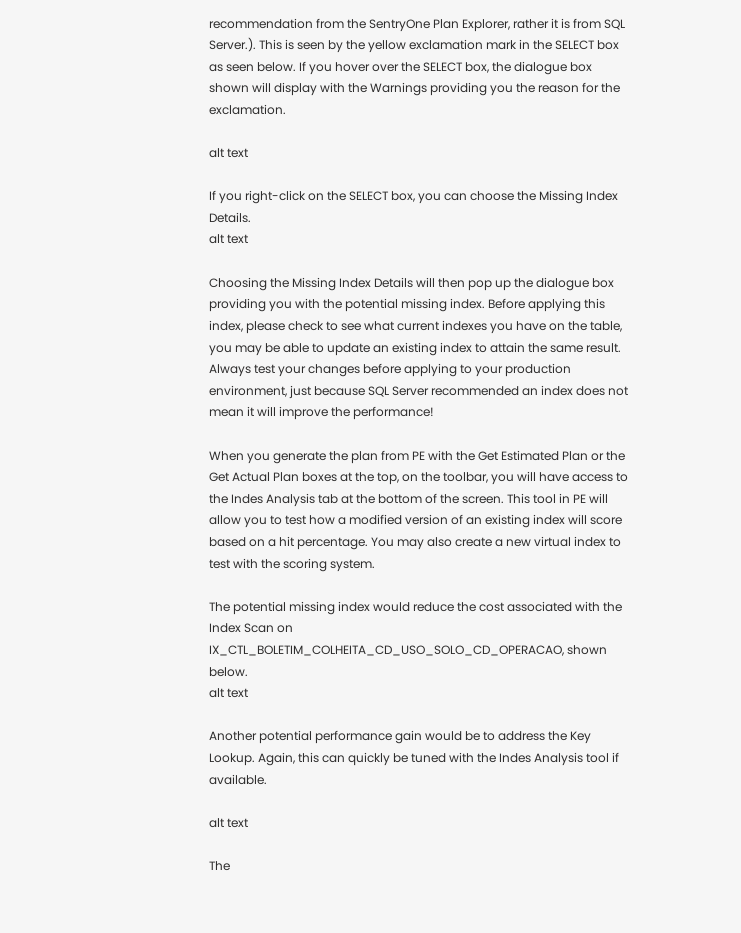recommendation from the SentryOne Plan Explorer, rather it is from SQL Server.). This is seen by the yellow exclamation mark in the SELECT box as seen below. If you hover over the SELECT box, the dialogue box shown will display with the Warnings providing you the reason for the exclamation.

alt text

If you right-click on the SELECT box, you can choose the Missing Index Details.
alt text

Choosing the Missing Index Details will then pop up the dialogue box providing you with the potential missing index. Before applying this index, please check to see what current indexes you have on the table, you may be able to update an existing index to attain the same result. Always test your changes before applying to your production environment, just because SQL Server recommended an index does not mean it will improve the performance!

When you generate the plan from PE with the Get Estimated Plan or the Get Actual Plan boxes at the top, on the toolbar, you will have access to the Indes Analysis tab at the bottom of the screen. This tool in PE will allow you to test how a modified version of an existing index will score based on a hit percentage. You may also create a new virtual index to test with the scoring system.

The potential missing index would reduce the cost associated with the Index Scan on IX_CTL_BOLETIM_COLHEITA_CD_USO_SOLO_CD_OPERACAO, shown below.
alt text

Another potential performance gain would be to address the Key Lookup. Again, this can quickly be tuned with the Indes Analysis tool if available.

alt text

The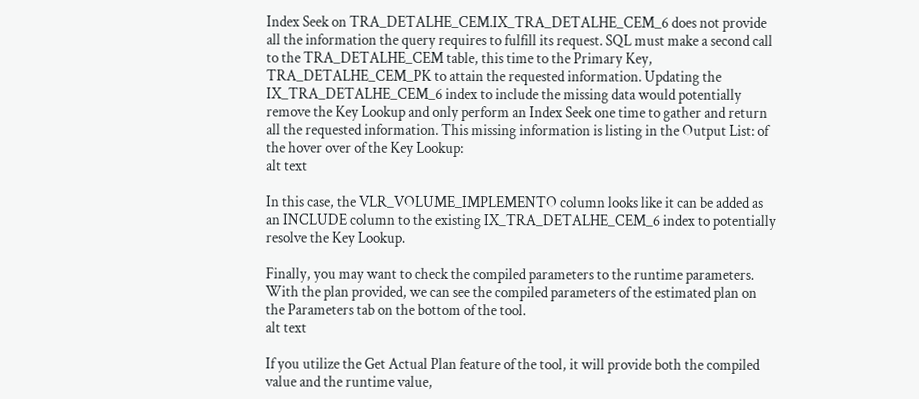Index Seek on TRA_DETALHE_CEM.IX_TRA_DETALHE_CEM_6 does not provide all the information the query requires to fulfill its request. SQL must make a second call to the TRA_DETALHE_CEM table, this time to the Primary Key, TRA_DETALHE_CEM_PK to attain the requested information. Updating the IX_TRA_DETALHE_CEM_6 index to include the missing data would potentially remove the Key Lookup and only perform an Index Seek one time to gather and return all the requested information. This missing information is listing in the Output List: of the hover over of the Key Lookup:
alt text

In this case, the VLR_VOLUME_IMPLEMENTO column looks like it can be added as an INCLUDE column to the existing IX_TRA_DETALHE_CEM_6 index to potentially resolve the Key Lookup.

Finally, you may want to check the compiled parameters to the runtime parameters. With the plan provided, we can see the compiled parameters of the estimated plan on the Parameters tab on the bottom of the tool.
alt text

If you utilize the Get Actual Plan feature of the tool, it will provide both the compiled value and the runtime value,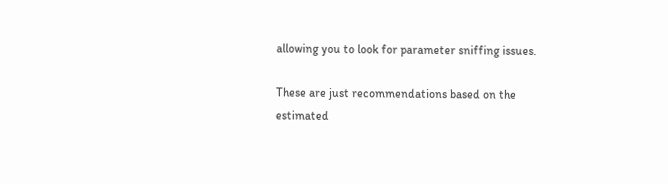allowing you to look for parameter sniffing issues.

These are just recommendations based on the estimated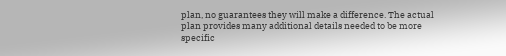plan, no guarantees they will make a difference. The actual plan provides many additional details needed to be more specific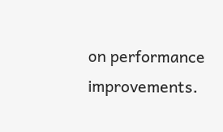on performance improvements.